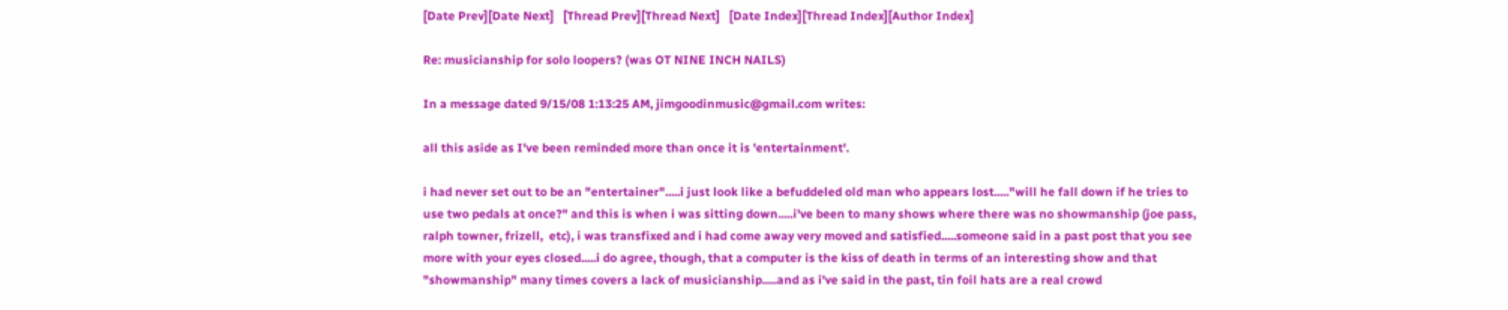[Date Prev][Date Next]   [Thread Prev][Thread Next]   [Date Index][Thread Index][Author Index]

Re: musicianship for solo loopers? (was OT NINE INCH NAILS)

In a message dated 9/15/08 1:13:25 AM, jimgoodinmusic@gmail.com writes:

all this aside as I've been reminded more than once it is 'entertainment'.

i had never set out to be an "entertainer".....i just look like a befuddeled old man who appears lost....."will he fall down if he tries to use two pedals at once?" and this is when i was sitting down.....i've been to many shows where there was no showmanship (joe pass, ralph towner, frizell,  etc), i was transfixed and i had come away very moved and satisfied.....someone said in a past post that you see more with your eyes closed.....i do agree, though, that a computer is the kiss of death in terms of an interesting show and that "showmanship" many times covers a lack of musicianship.....and as i've said in the past, tin foil hats are a real crowd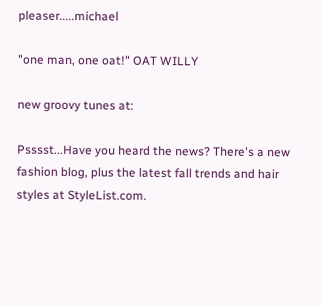pleaser.....michael

"one man, one oat!" OAT WILLY

new groovy tunes at:

Psssst...Have you heard the news? There's a new fashion blog, plus the latest fall trends and hair styles at StyleList.com.